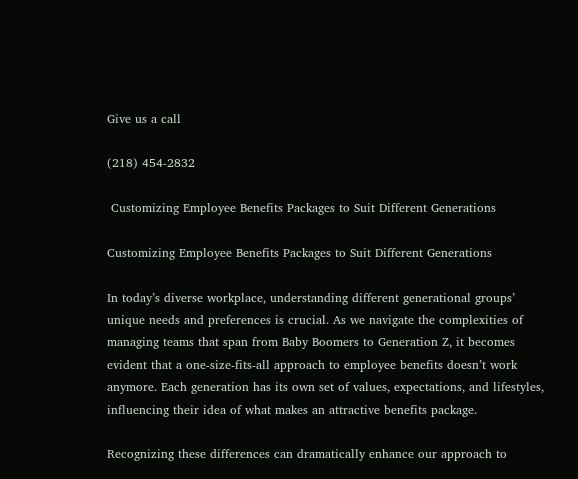Give us a call

(218) 454-2832

 Customizing Employee Benefits Packages to Suit Different Generations

Customizing Employee Benefits Packages to Suit Different Generations

In today’s diverse workplace, understanding different generational groups’ unique needs and preferences is crucial. As we navigate the complexities of managing teams that span from Baby Boomers to Generation Z, it becomes evident that a one-size-fits-all approach to employee benefits doesn’t work anymore. Each generation has its own set of values, expectations, and lifestyles, influencing their idea of what makes an attractive benefits package.

Recognizing these differences can dramatically enhance our approach to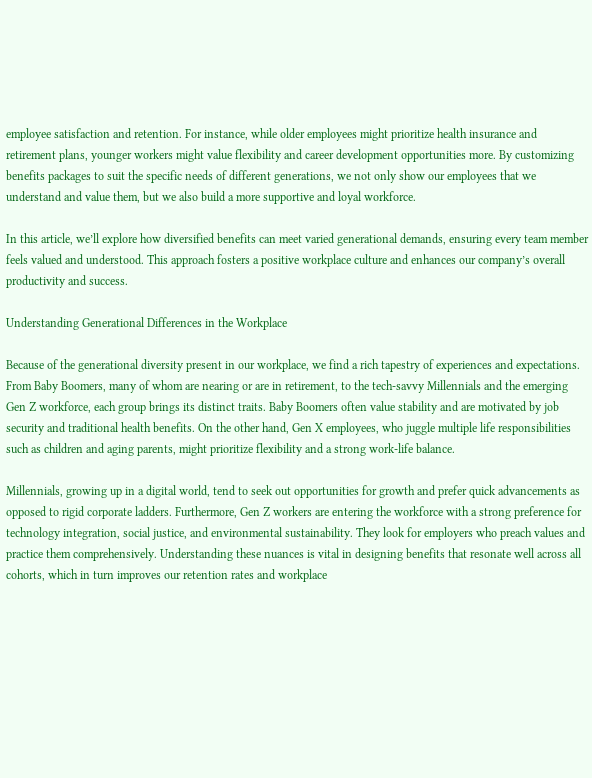employee satisfaction and retention. For instance, while older employees might prioritize health insurance and retirement plans, younger workers might value flexibility and career development opportunities more. By customizing benefits packages to suit the specific needs of different generations, we not only show our employees that we understand and value them, but we also build a more supportive and loyal workforce.

In this article, we’ll explore how diversified benefits can meet varied generational demands, ensuring every team member feels valued and understood. This approach fosters a positive workplace culture and enhances our company’s overall productivity and success.

Understanding Generational Differences in the Workplace

Because of the generational diversity present in our workplace, we find a rich tapestry of experiences and expectations. From Baby Boomers, many of whom are nearing or are in retirement, to the tech-savvy Millennials and the emerging Gen Z workforce, each group brings its distinct traits. Baby Boomers often value stability and are motivated by job security and traditional health benefits. On the other hand, Gen X employees, who juggle multiple life responsibilities such as children and aging parents, might prioritize flexibility and a strong work-life balance.

Millennials, growing up in a digital world, tend to seek out opportunities for growth and prefer quick advancements as opposed to rigid corporate ladders. Furthermore, Gen Z workers are entering the workforce with a strong preference for technology integration, social justice, and environmental sustainability. They look for employers who preach values and practice them comprehensively. Understanding these nuances is vital in designing benefits that resonate well across all cohorts, which in turn improves our retention rates and workplace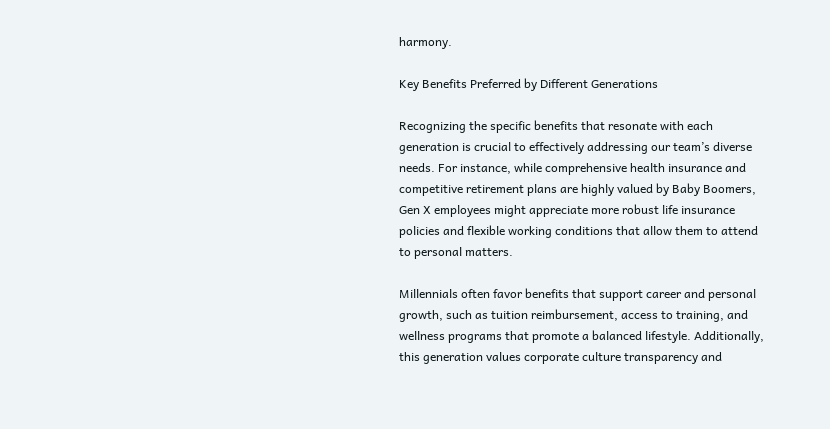harmony.

Key Benefits Preferred by Different Generations

Recognizing the specific benefits that resonate with each generation is crucial to effectively addressing our team’s diverse needs. For instance, while comprehensive health insurance and competitive retirement plans are highly valued by Baby Boomers, Gen X employees might appreciate more robust life insurance policies and flexible working conditions that allow them to attend to personal matters.

Millennials often favor benefits that support career and personal growth, such as tuition reimbursement, access to training, and wellness programs that promote a balanced lifestyle. Additionally, this generation values corporate culture transparency and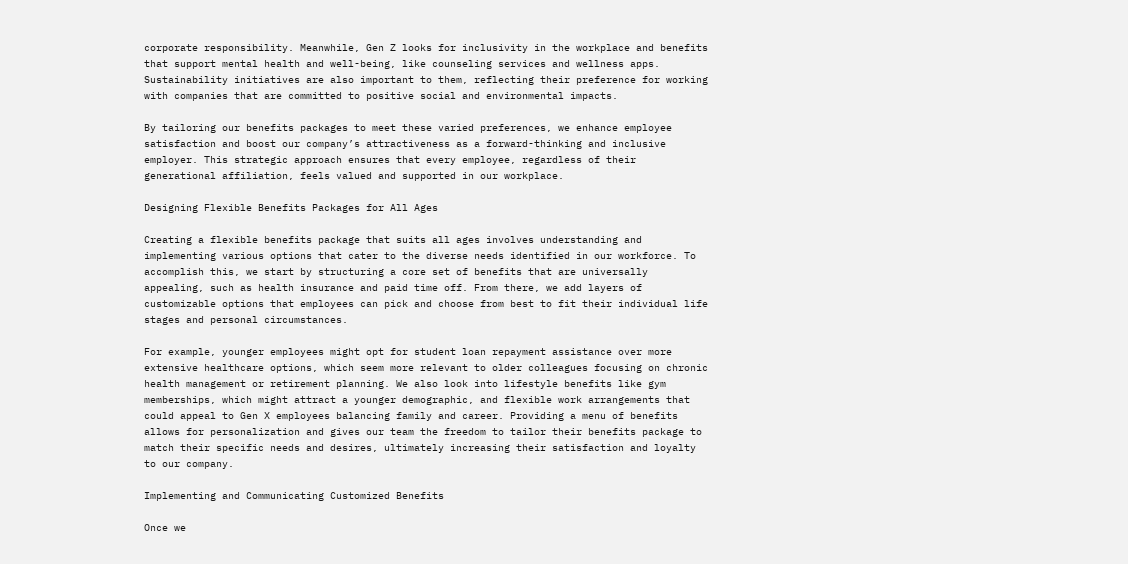corporate responsibility. Meanwhile, Gen Z looks for inclusivity in the workplace and benefits that support mental health and well-being, like counseling services and wellness apps. Sustainability initiatives are also important to them, reflecting their preference for working with companies that are committed to positive social and environmental impacts.

By tailoring our benefits packages to meet these varied preferences, we enhance employee satisfaction and boost our company’s attractiveness as a forward-thinking and inclusive employer. This strategic approach ensures that every employee, regardless of their generational affiliation, feels valued and supported in our workplace.

Designing Flexible Benefits Packages for All Ages

Creating a flexible benefits package that suits all ages involves understanding and implementing various options that cater to the diverse needs identified in our workforce. To accomplish this, we start by structuring a core set of benefits that are universally appealing, such as health insurance and paid time off. From there, we add layers of customizable options that employees can pick and choose from best to fit their individual life stages and personal circumstances.

For example, younger employees might opt for student loan repayment assistance over more extensive healthcare options, which seem more relevant to older colleagues focusing on chronic health management or retirement planning. We also look into lifestyle benefits like gym memberships, which might attract a younger demographic, and flexible work arrangements that could appeal to Gen X employees balancing family and career. Providing a menu of benefits allows for personalization and gives our team the freedom to tailor their benefits package to match their specific needs and desires, ultimately increasing their satisfaction and loyalty to our company.

Implementing and Communicating Customized Benefits

Once we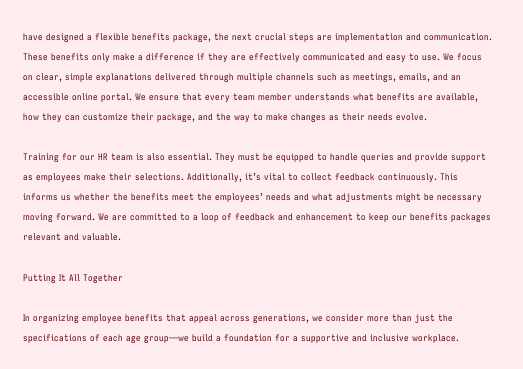have designed a flexible benefits package, the next crucial steps are implementation and communication. These benefits only make a difference if they are effectively communicated and easy to use. We focus on clear, simple explanations delivered through multiple channels such as meetings, emails, and an accessible online portal. We ensure that every team member understands what benefits are available, how they can customize their package, and the way to make changes as their needs evolve.

Training for our HR team is also essential. They must be equipped to handle queries and provide support as employees make their selections. Additionally, it’s vital to collect feedback continuously. This informs us whether the benefits meet the employees’ needs and what adjustments might be necessary moving forward. We are committed to a loop of feedback and enhancement to keep our benefits packages relevant and valuable.

Putting It All Together

In organizing employee benefits that appeal across generations, we consider more than just the specifications of each age group—we build a foundation for a supportive and inclusive workplace.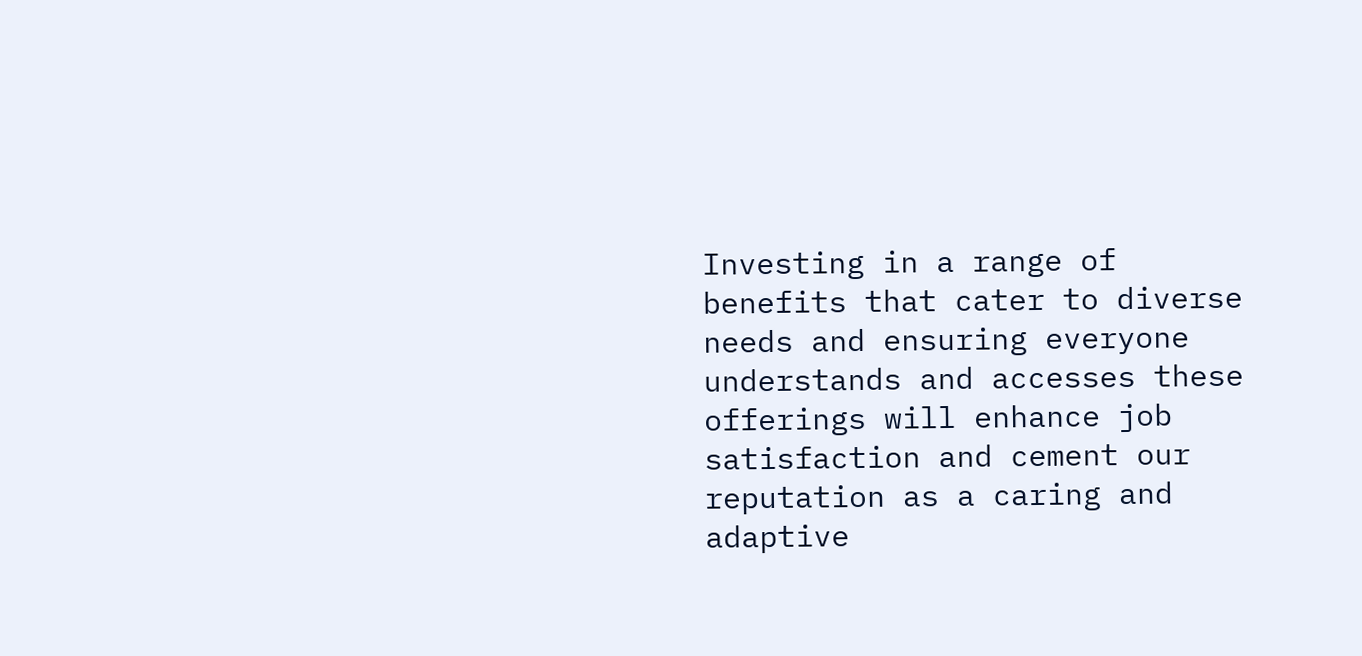Investing in a range of benefits that cater to diverse needs and ensuring everyone understands and accesses these offerings will enhance job satisfaction and cement our reputation as a caring and adaptive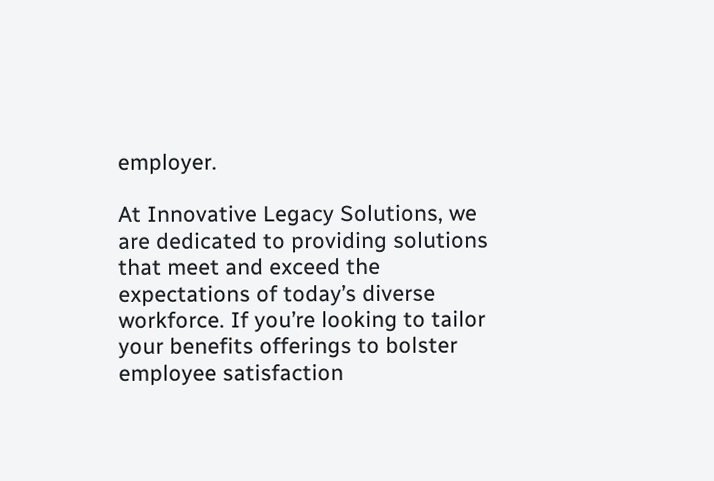employer.

At Innovative Legacy Solutions, we are dedicated to providing solutions that meet and exceed the expectations of today’s diverse workforce. If you’re looking to tailor your benefits offerings to bolster employee satisfaction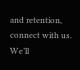and retention, connect with us. We’ll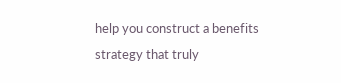help you construct a benefits strategy that truly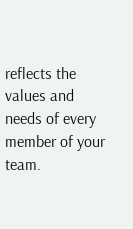reflects the values and needs of every member of your team.